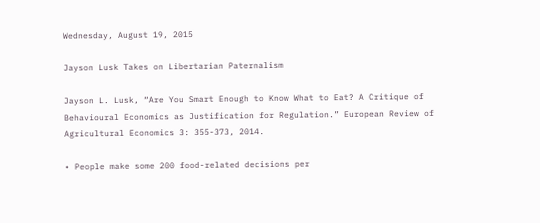Wednesday, August 19, 2015

Jayson Lusk Takes on Libertarian Paternalism

Jayson L. Lusk, “Are You Smart Enough to Know What to Eat? A Critique of Behavioural Economics as Justification for Regulation.” European Review of Agricultural Economics 3: 355-373, 2014.

• People make some 200 food-related decisions per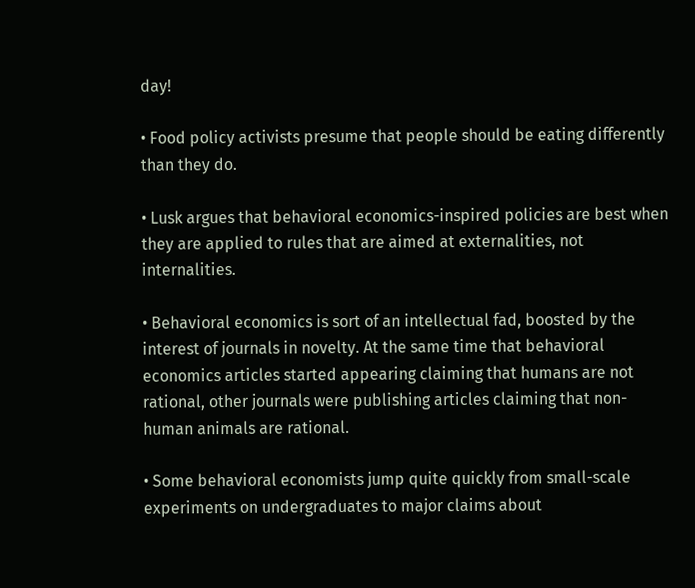day!

• Food policy activists presume that people should be eating differently than they do.

• Lusk argues that behavioral economics-inspired policies are best when they are applied to rules that are aimed at externalities, not internalities.

• Behavioral economics is sort of an intellectual fad, boosted by the interest of journals in novelty. At the same time that behavioral economics articles started appearing claiming that humans are not rational, other journals were publishing articles claiming that non-human animals are rational.

• Some behavioral economists jump quite quickly from small-scale experiments on undergraduates to major claims about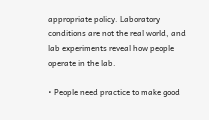appropriate policy. Laboratory conditions are not the real world, and lab experiments reveal how people operate in the lab.

• People need practice to make good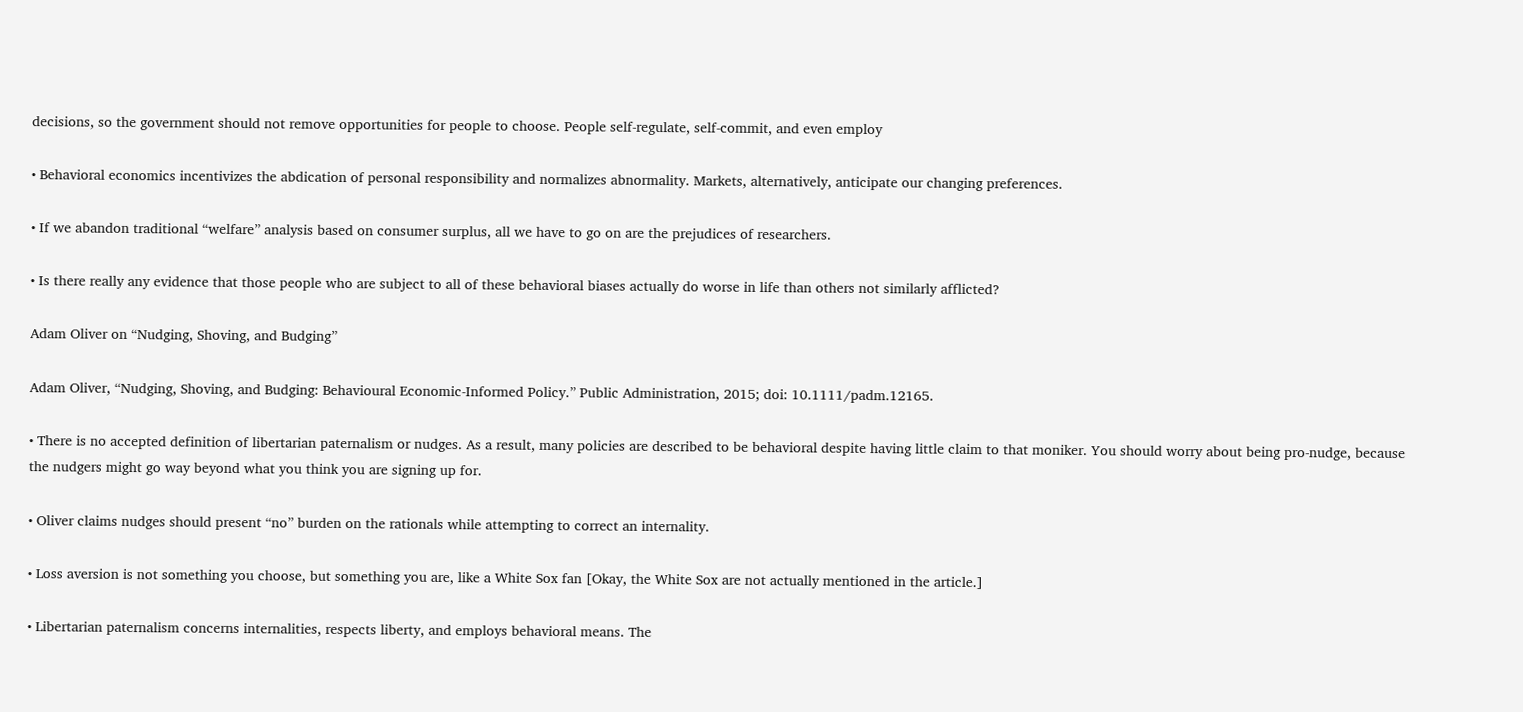decisions, so the government should not remove opportunities for people to choose. People self-regulate, self-commit, and even employ

• Behavioral economics incentivizes the abdication of personal responsibility and normalizes abnormality. Markets, alternatively, anticipate our changing preferences.

• If we abandon traditional “welfare” analysis based on consumer surplus, all we have to go on are the prejudices of researchers.

• Is there really any evidence that those people who are subject to all of these behavioral biases actually do worse in life than others not similarly afflicted?

Adam Oliver on “Nudging, Shoving, and Budging”

Adam Oliver, “Nudging, Shoving, and Budging: Behavioural Economic-Informed Policy.” Public Administration, 2015; doi: 10.1111/padm.12165.

• There is no accepted definition of libertarian paternalism or nudges. As a result, many policies are described to be behavioral despite having little claim to that moniker. You should worry about being pro-nudge, because the nudgers might go way beyond what you think you are signing up for.

• Oliver claims nudges should present “no” burden on the rationals while attempting to correct an internality.

• Loss aversion is not something you choose, but something you are, like a White Sox fan [Okay, the White Sox are not actually mentioned in the article.]

• Libertarian paternalism concerns internalities, respects liberty, and employs behavioral means. The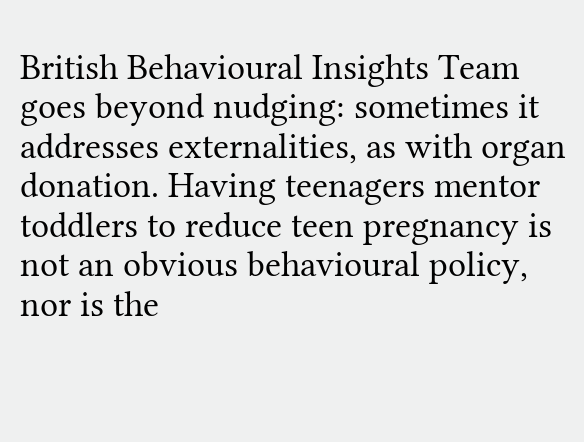British Behavioural Insights Team goes beyond nudging: sometimes it addresses externalities, as with organ donation. Having teenagers mentor toddlers to reduce teen pregnancy is not an obvious behavioural policy, nor is the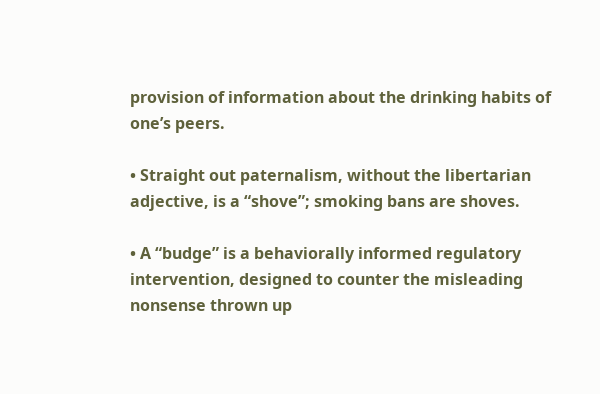provision of information about the drinking habits of one’s peers.

• Straight out paternalism, without the libertarian adjective, is a “shove”; smoking bans are shoves.

• A “budge” is a behaviorally informed regulatory intervention, designed to counter the misleading nonsense thrown up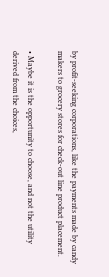by profit-seeking corporations, like the payments made by candy makers to grocery stores for check-out line product placement.

• Maybe it is the opportunity to choose, and not the utility derived from the choices,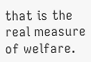that is the real measure of welfare.